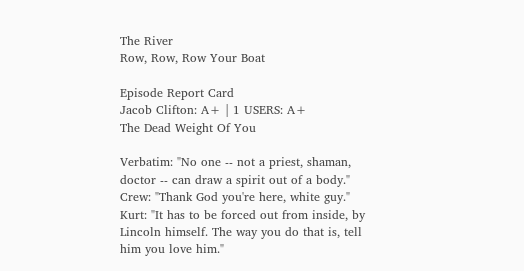The River
Row, Row, Row Your Boat

Episode Report Card
Jacob Clifton: A+ | 1 USERS: A+
The Dead Weight Of You

Verbatim: "No one -- not a priest, shaman, doctor -- can draw a spirit out of a body."
Crew: "Thank God you're here, white guy."
Kurt: "It has to be forced out from inside, by Lincoln himself. The way you do that is, tell him you love him."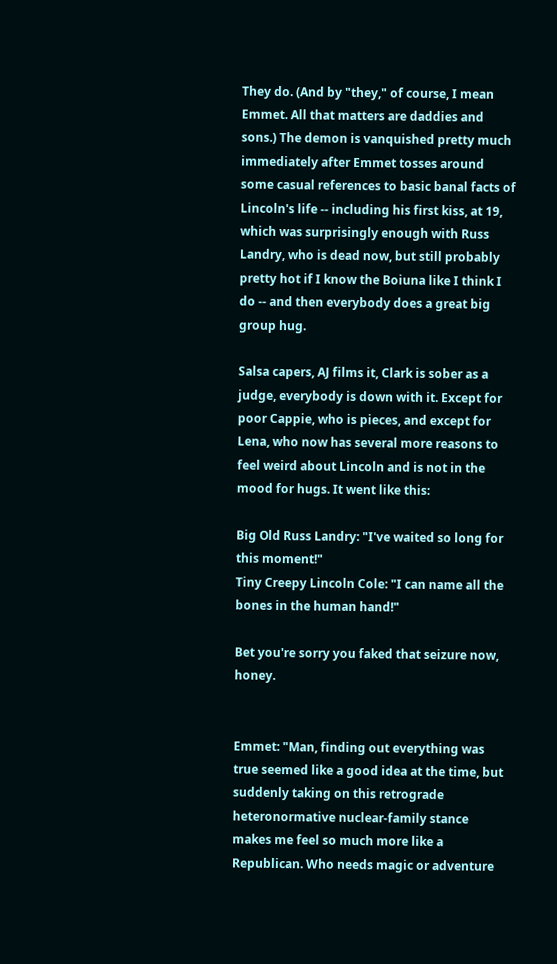They do. (And by "they," of course, I mean Emmet. All that matters are daddies and sons.) The demon is vanquished pretty much immediately after Emmet tosses around some casual references to basic banal facts of Lincoln's life -- including his first kiss, at 19, which was surprisingly enough with Russ Landry, who is dead now, but still probably pretty hot if I know the Boiuna like I think I do -- and then everybody does a great big group hug.

Salsa capers, AJ films it, Clark is sober as a judge, everybody is down with it. Except for poor Cappie, who is pieces, and except for Lena, who now has several more reasons to feel weird about Lincoln and is not in the mood for hugs. It went like this:

Big Old Russ Landry: "I've waited so long for this moment!"
Tiny Creepy Lincoln Cole: "I can name all the bones in the human hand!"

Bet you're sorry you faked that seizure now, honey.


Emmet: "Man, finding out everything was true seemed like a good idea at the time, but suddenly taking on this retrograde heteronormative nuclear-family stance makes me feel so much more like a Republican. Who needs magic or adventure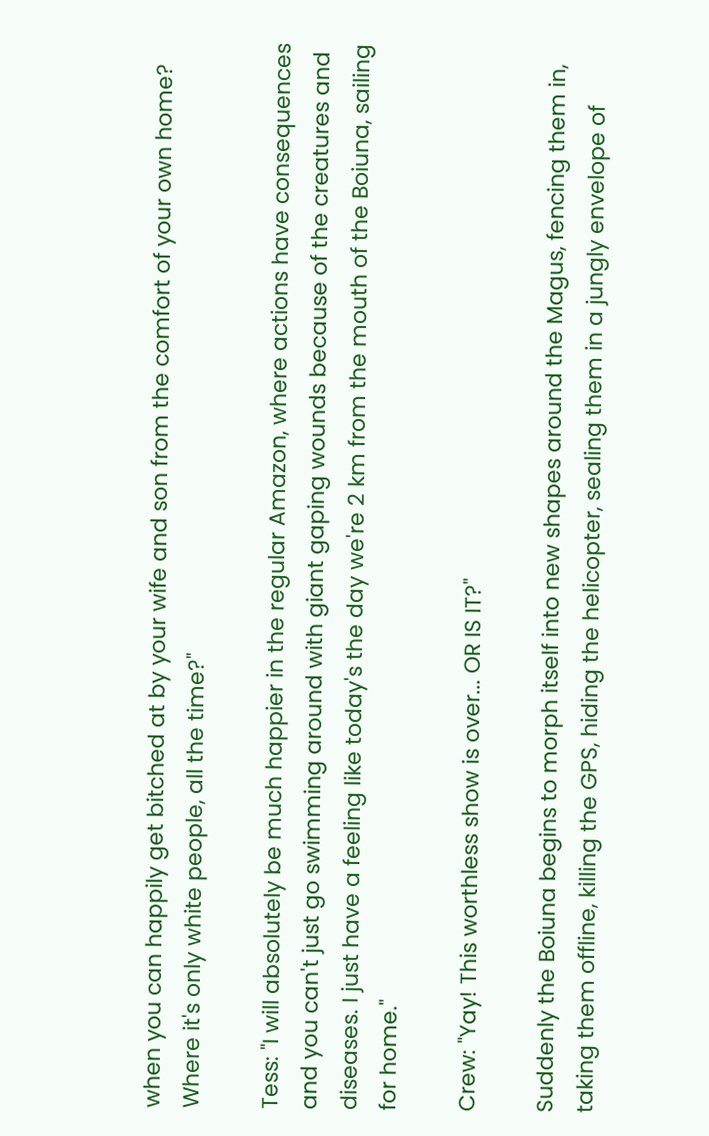when you can happily get bitched at by your wife and son from the comfort of your own home? Where it's only white people, all the time?"

Tess: "I will absolutely be much happier in the regular Amazon, where actions have consequences and you can't just go swimming around with giant gaping wounds because of the creatures and diseases. I just have a feeling like today's the day we're 2 km from the mouth of the Boiuna, sailing for home."

Crew: "Yay! This worthless show is over... OR IS IT?"

Suddenly the Boiuna begins to morph itself into new shapes around the Magus, fencing them in, taking them offline, killing the GPS, hiding the helicopter, sealing them in a jungly envelope of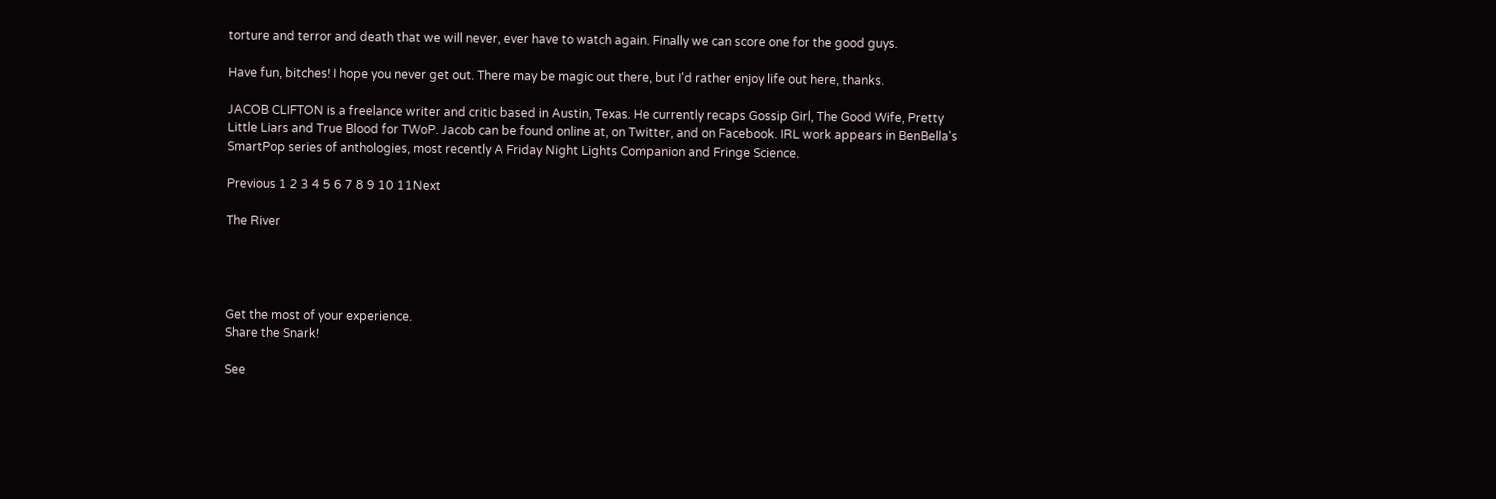torture and terror and death that we will never, ever have to watch again. Finally we can score one for the good guys.

Have fun, bitches! I hope you never get out. There may be magic out there, but I'd rather enjoy life out here, thanks.

JACOB CLIFTON is a freelance writer and critic based in Austin, Texas. He currently recaps Gossip Girl, The Good Wife, Pretty Little Liars and True Blood for TWoP. Jacob can be found online at, on Twitter, and on Facebook. IRL work appears in BenBella's SmartPop series of anthologies, most recently A Friday Night Lights Companion and Fringe Science.

Previous 1 2 3 4 5 6 7 8 9 10 11Next

The River




Get the most of your experience.
Share the Snark!

See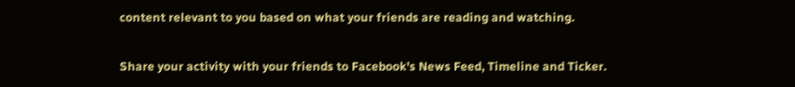content relevant to you based on what your friends are reading and watching.

Share your activity with your friends to Facebook's News Feed, Timeline and Ticker.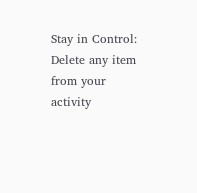Stay in Control: Delete any item from your activity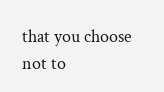that you choose not to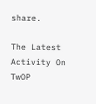share.

The Latest Activity On TwOP